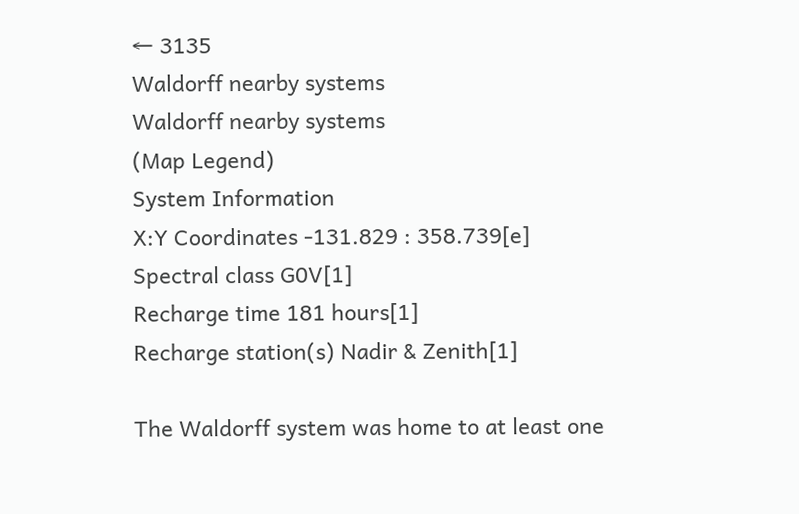← 3135
Waldorff nearby systems
Waldorff nearby systems
(Map Legend)
System Information
X:Y Coordinates -131.829 : 358.739[e]
Spectral class G0V[1]
Recharge time 181 hours[1]
Recharge station(s) Nadir & Zenith[1]

The Waldorff system was home to at least one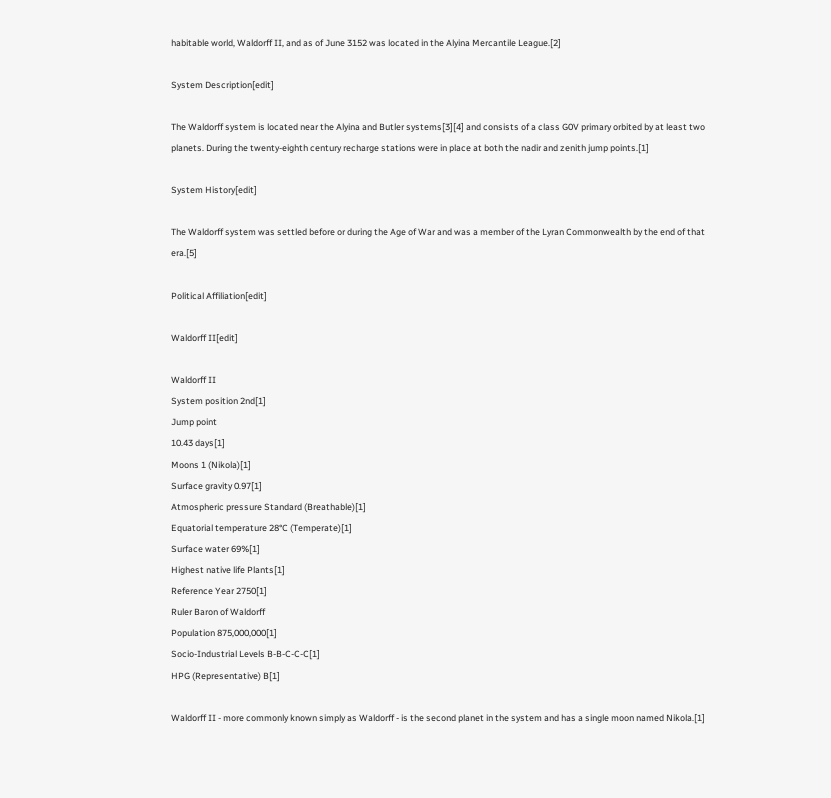habitable world, Waldorff II, and as of June 3152 was located in the Alyina Mercantile League.[2]

System Description[edit]

The Waldorff system is located near the Alyina and Butler systems[3][4] and consists of a class G0V primary orbited by at least two planets. During the twenty-eighth century recharge stations were in place at both the nadir and zenith jump points.[1]

System History[edit]

The Waldorff system was settled before or during the Age of War and was a member of the Lyran Commonwealth by the end of that era.[5]

Political Affiliation[edit]

Waldorff II[edit]

Waldorff II
System position 2nd[1]
Jump point
10.43 days[1]
Moons 1 (Nikola)[1]
Surface gravity 0.97[1]
Atmospheric pressure Standard (Breathable)[1]
Equatorial temperature 28°C (Temperate)[1]
Surface water 69%[1]
Highest native life Plants[1]
Reference Year 2750[1]
Ruler Baron of Waldorff
Population 875,000,000[1]
Socio-Industrial Levels B-B-C-C-C[1]
HPG (Representative) B[1]

Waldorff II - more commonly known simply as Waldorff - is the second planet in the system and has a single moon named Nikola.[1]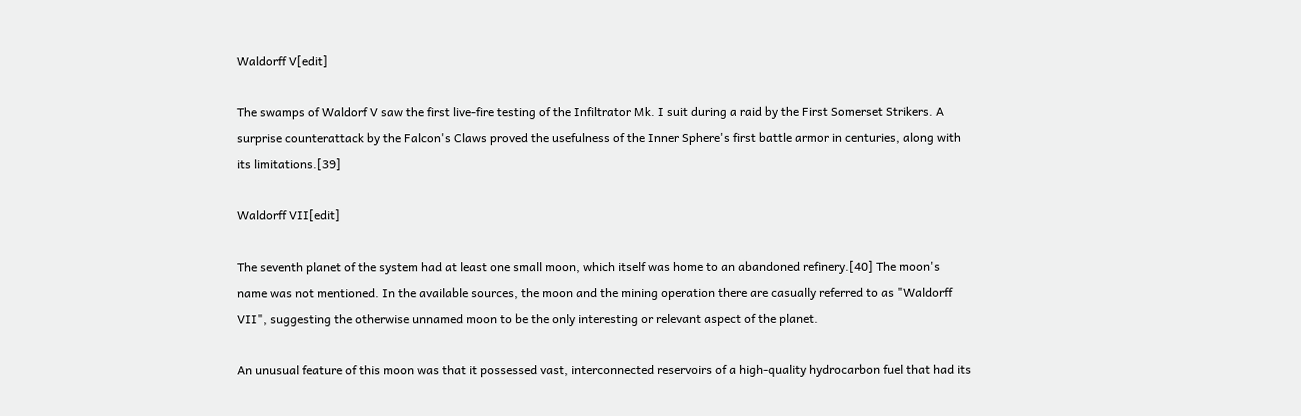Waldorff V[edit]

The swamps of Waldorf V saw the first live-fire testing of the Infiltrator Mk. I suit during a raid by the First Somerset Strikers. A surprise counterattack by the Falcon's Claws proved the usefulness of the Inner Sphere's first battle armor in centuries, along with its limitations.[39]

Waldorff VII[edit]

The seventh planet of the system had at least one small moon, which itself was home to an abandoned refinery.[40] The moon's name was not mentioned. In the available sources, the moon and the mining operation there are casually referred to as "Waldorff VII", suggesting the otherwise unnamed moon to be the only interesting or relevant aspect of the planet.

An unusual feature of this moon was that it possessed vast, interconnected reservoirs of a high-quality hydrocarbon fuel that had its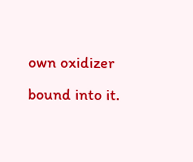own oxidizer bound into it.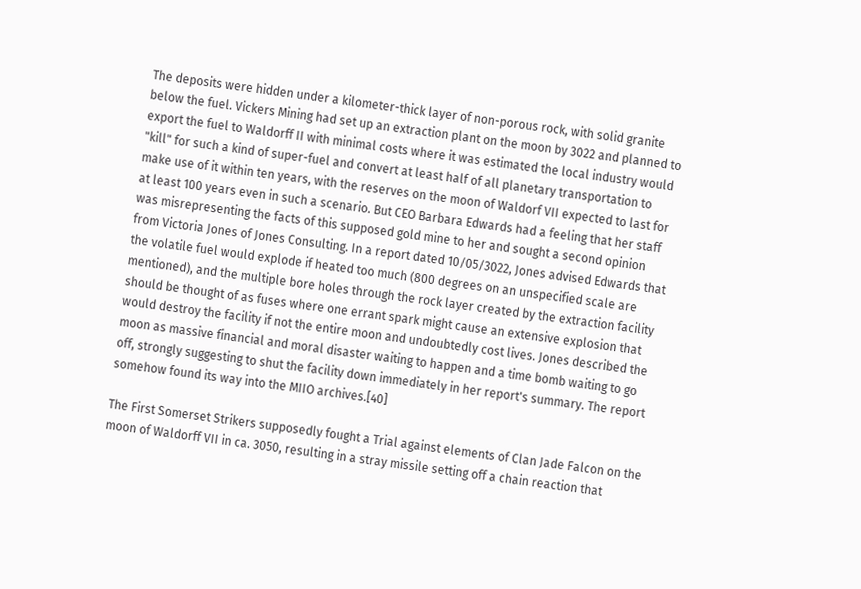The deposits were hidden under a kilometer-thick layer of non-porous rock, with solid granite below the fuel. Vickers Mining had set up an extraction plant on the moon by 3022 and planned to export the fuel to Waldorff II with minimal costs where it was estimated the local industry would "kill" for such a kind of super-fuel and convert at least half of all planetary transportation to make use of it within ten years, with the reserves on the moon of Waldorf VII expected to last for at least 100 years even in such a scenario. But CEO Barbara Edwards had a feeling that her staff was misrepresenting the facts of this supposed gold mine to her and sought a second opinion from Victoria Jones of Jones Consulting. In a report dated 10/05/3022, Jones advised Edwards that the volatile fuel would explode if heated too much (800 degrees on an unspecified scale are mentioned), and the multiple bore holes through the rock layer created by the extraction facility should be thought of as fuses where one errant spark might cause an extensive explosion that would destroy the facility if not the entire moon and undoubtedly cost lives. Jones described the moon as massive financial and moral disaster waiting to happen and a time bomb waiting to go off, strongly suggesting to shut the facility down immediately in her report's summary. The report somehow found its way into the MIIO archives.[40]

The First Somerset Strikers supposedly fought a Trial against elements of Clan Jade Falcon on the moon of Waldorff VII in ca. 3050, resulting in a stray missile setting off a chain reaction that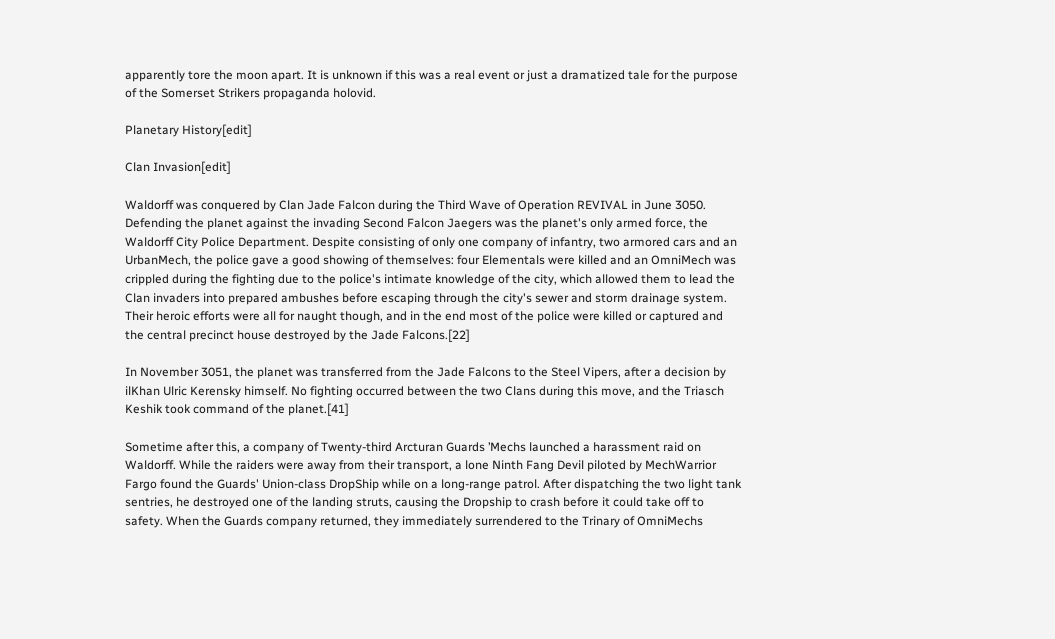apparently tore the moon apart. It is unknown if this was a real event or just a dramatized tale for the purpose of the Somerset Strikers propaganda holovid.

Planetary History[edit]

Clan Invasion[edit]

Waldorff was conquered by Clan Jade Falcon during the Third Wave of Operation REVIVAL in June 3050. Defending the planet against the invading Second Falcon Jaegers was the planet's only armed force, the Waldorff City Police Department. Despite consisting of only one company of infantry, two armored cars and an UrbanMech, the police gave a good showing of themselves: four Elementals were killed and an OmniMech was crippled during the fighting due to the police's intimate knowledge of the city, which allowed them to lead the Clan invaders into prepared ambushes before escaping through the city's sewer and storm drainage system. Their heroic efforts were all for naught though, and in the end most of the police were killed or captured and the central precinct house destroyed by the Jade Falcons.[22]

In November 3051, the planet was transferred from the Jade Falcons to the Steel Vipers, after a decision by ilKhan Ulric Kerensky himself. No fighting occurred between the two Clans during this move, and the Triasch Keshik took command of the planet.[41]

Sometime after this, a company of Twenty-third Arcturan Guards ’Mechs launched a harassment raid on Waldorff. While the raiders were away from their transport, a lone Ninth Fang Devil piloted by MechWarrior Fargo found the Guards' Union-class DropShip while on a long-range patrol. After dispatching the two light tank sentries, he destroyed one of the landing struts, causing the Dropship to crash before it could take off to safety. When the Guards company returned, they immediately surrendered to the Trinary of OmniMechs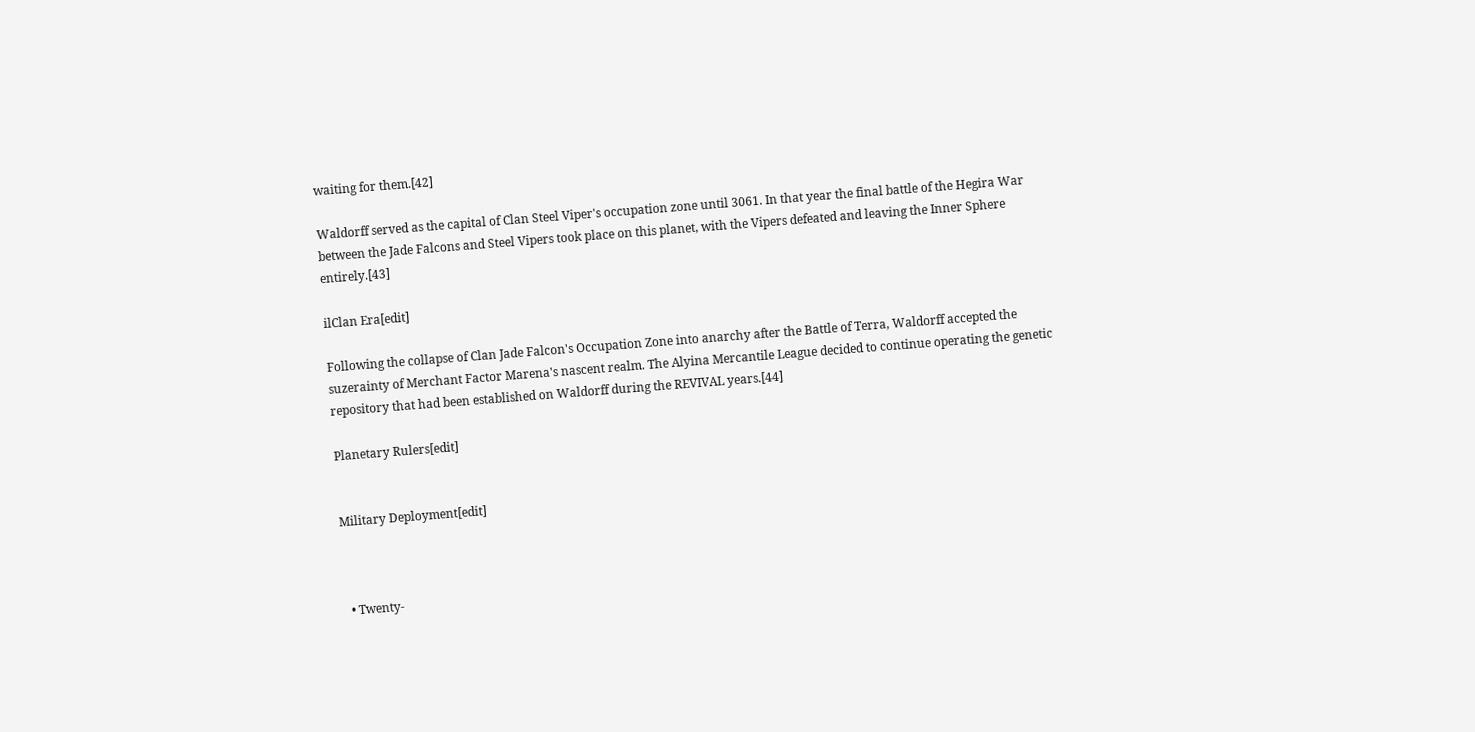waiting for them.[42]

Waldorff served as the capital of Clan Steel Viper's occupation zone until 3061. In that year the final battle of the Hegira War between the Jade Falcons and Steel Vipers took place on this planet, with the Vipers defeated and leaving the Inner Sphere entirely.[43]

ilClan Era[edit]

Following the collapse of Clan Jade Falcon's Occupation Zone into anarchy after the Battle of Terra, Waldorff accepted the suzerainty of Merchant Factor Marena's nascent realm. The Alyina Mercantile League decided to continue operating the genetic repository that had been established on Waldorff during the REVIVAL years.[44]

Planetary Rulers[edit]


Military Deployment[edit]



  • Twenty-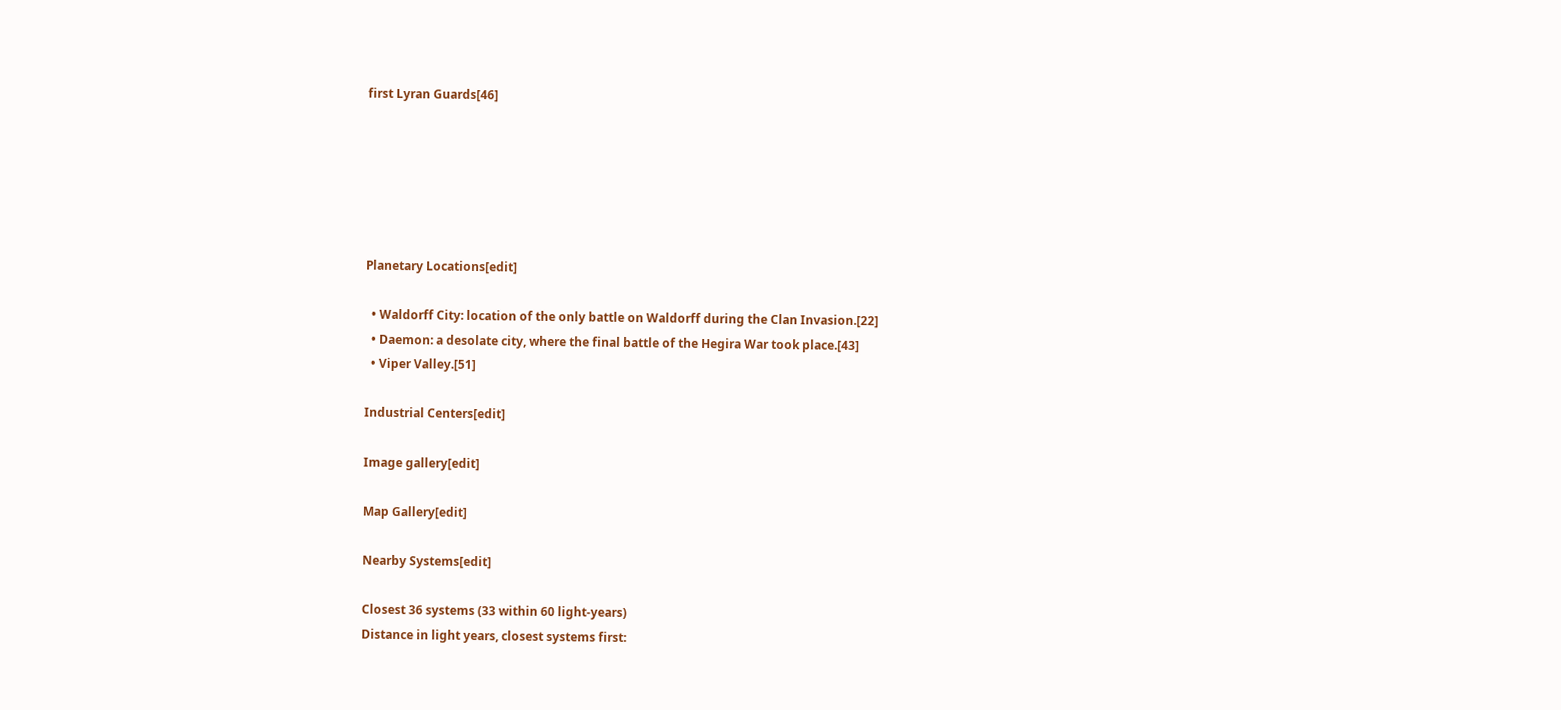first Lyran Guards[46]






Planetary Locations[edit]

  • Waldorff City: location of the only battle on Waldorff during the Clan Invasion.[22]
  • Daemon: a desolate city, where the final battle of the Hegira War took place.[43]
  • Viper Valley.[51]

Industrial Centers[edit]

Image gallery[edit]

Map Gallery[edit]

Nearby Systems[edit]

Closest 36 systems (33 within 60 light-years)
Distance in light years, closest systems first: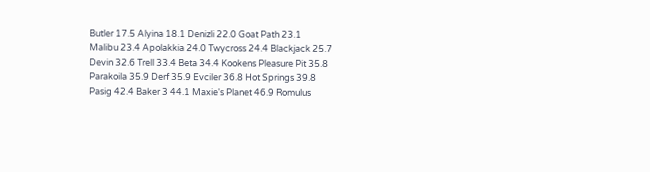Butler 17.5 Alyina 18.1 Denizli 22.0 Goat Path 23.1
Malibu 23.4 Apolakkia 24.0 Twycross 24.4 Blackjack 25.7
Devin 32.6 Trell 33.4 Beta 34.4 Kookens Pleasure Pit 35.8
Parakoila 35.9 Derf 35.9 Evciler 36.8 Hot Springs 39.8
Pasig 42.4 Baker 3 44.1 Maxie's Planet 46.9 Romulus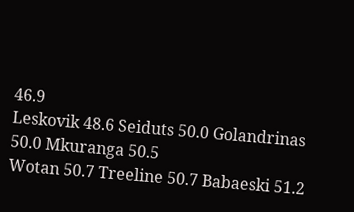46.9
Leskovik 48.6 Seiduts 50.0 Golandrinas 50.0 Mkuranga 50.5
Wotan 50.7 Treeline 50.7 Babaeski 51.2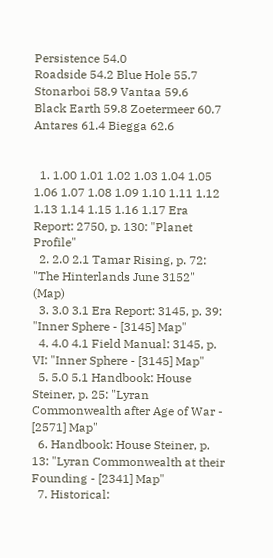Persistence 54.0
Roadside 54.2 Blue Hole 55.7 Stonarboi 58.9 Vantaa 59.6
Black Earth 59.8 Zoetermeer 60.7 Antares 61.4 Biegga 62.6


  1. 1.00 1.01 1.02 1.03 1.04 1.05 1.06 1.07 1.08 1.09 1.10 1.11 1.12 1.13 1.14 1.15 1.16 1.17 Era Report: 2750, p. 130: "Planet Profile"
  2. 2.0 2.1 Tamar Rising, p. 72: "The Hinterlands June 3152" (Map)
  3. 3.0 3.1 Era Report: 3145, p. 39: "Inner Sphere - [3145] Map"
  4. 4.0 4.1 Field Manual: 3145, p. VI: "Inner Sphere - [3145] Map"
  5. 5.0 5.1 Handbook: House Steiner, p. 25: "Lyran Commonwealth after Age of War - [2571] Map"
  6. Handbook: House Steiner, p. 13: "Lyran Commonwealth at their Founding - [2341] Map"
  7. Historical: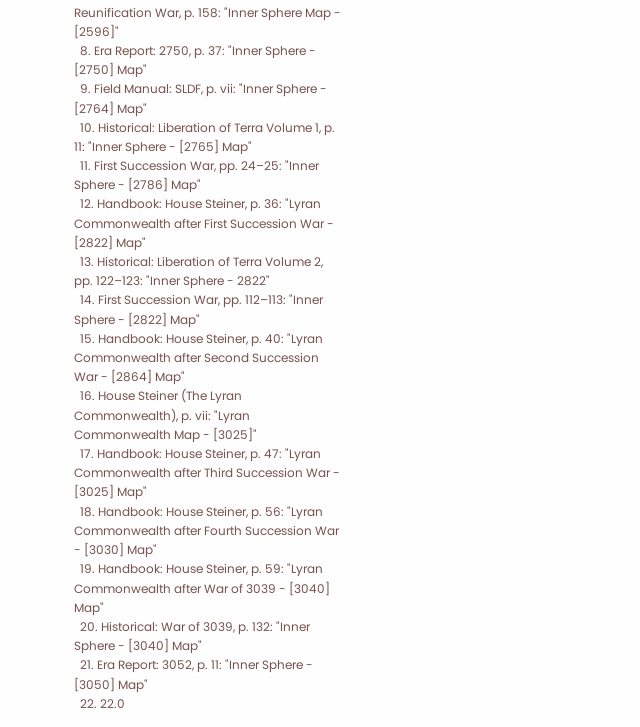Reunification War, p. 158: "Inner Sphere Map - [2596]"
  8. Era Report: 2750, p. 37: "Inner Sphere - [2750] Map"
  9. Field Manual: SLDF, p. vii: "Inner Sphere - [2764] Map"
  10. Historical: Liberation of Terra Volume 1, p. 11: "Inner Sphere - [2765] Map"
  11. First Succession War, pp. 24–25: "Inner Sphere - [2786] Map"
  12. Handbook: House Steiner, p. 36: "Lyran Commonwealth after First Succession War - [2822] Map"
  13. Historical: Liberation of Terra Volume 2, pp. 122–123: "Inner Sphere - 2822"
  14. First Succession War, pp. 112–113: "Inner Sphere - [2822] Map"
  15. Handbook: House Steiner, p. 40: "Lyran Commonwealth after Second Succession War - [2864] Map"
  16. House Steiner (The Lyran Commonwealth), p. vii: "Lyran Commonwealth Map - [3025]"
  17. Handbook: House Steiner, p. 47: "Lyran Commonwealth after Third Succession War - [3025] Map"
  18. Handbook: House Steiner, p. 56: "Lyran Commonwealth after Fourth Succession War - [3030] Map"
  19. Handbook: House Steiner, p. 59: "Lyran Commonwealth after War of 3039 - [3040] Map"
  20. Historical: War of 3039, p. 132: "Inner Sphere - [3040] Map"
  21. Era Report: 3052, p. 11: "Inner Sphere - [3050] Map"
  22. 22.0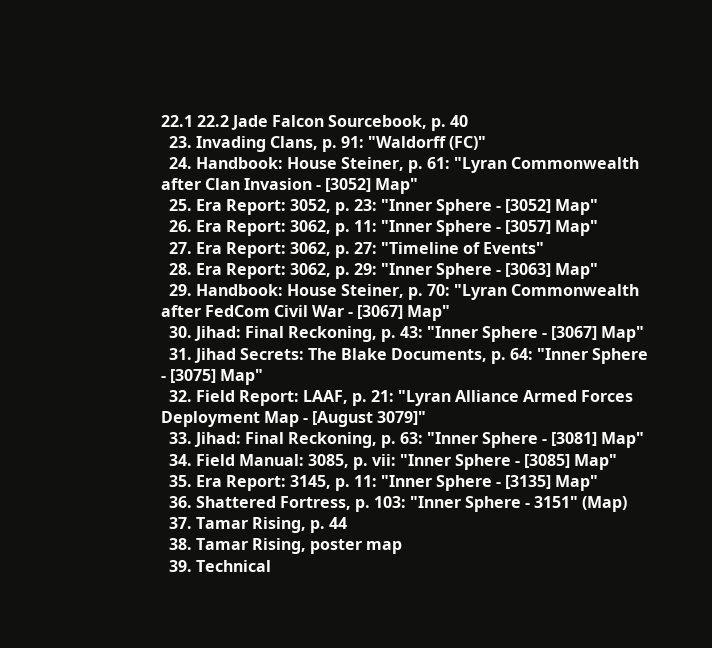22.1 22.2 Jade Falcon Sourcebook, p. 40
  23. Invading Clans, p. 91: "Waldorff (FC)"
  24. Handbook: House Steiner, p. 61: "Lyran Commonwealth after Clan Invasion - [3052] Map"
  25. Era Report: 3052, p. 23: "Inner Sphere - [3052] Map"
  26. Era Report: 3062, p. 11: "Inner Sphere - [3057] Map"
  27. Era Report: 3062, p. 27: "Timeline of Events"
  28. Era Report: 3062, p. 29: "Inner Sphere - [3063] Map"
  29. Handbook: House Steiner, p. 70: "Lyran Commonwealth after FedCom Civil War - [3067] Map"
  30. Jihad: Final Reckoning, p. 43: "Inner Sphere - [3067] Map"
  31. Jihad Secrets: The Blake Documents, p. 64: "Inner Sphere - [3075] Map"
  32. Field Report: LAAF, p. 21: "Lyran Alliance Armed Forces Deployment Map - [August 3079]"
  33. Jihad: Final Reckoning, p. 63: "Inner Sphere - [3081] Map"
  34. Field Manual: 3085, p. vii: "Inner Sphere - [3085] Map"
  35. Era Report: 3145, p. 11: "Inner Sphere - [3135] Map"
  36. Shattered Fortress, p. 103: "Inner Sphere - 3151" (Map)
  37. Tamar Rising, p. 44
  38. Tamar Rising, poster map
  39. Technical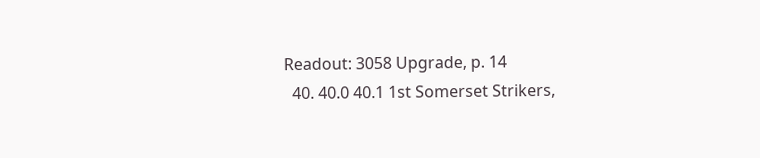Readout: 3058 Upgrade, p. 14
  40. 40.0 40.1 1st Somerset Strikers,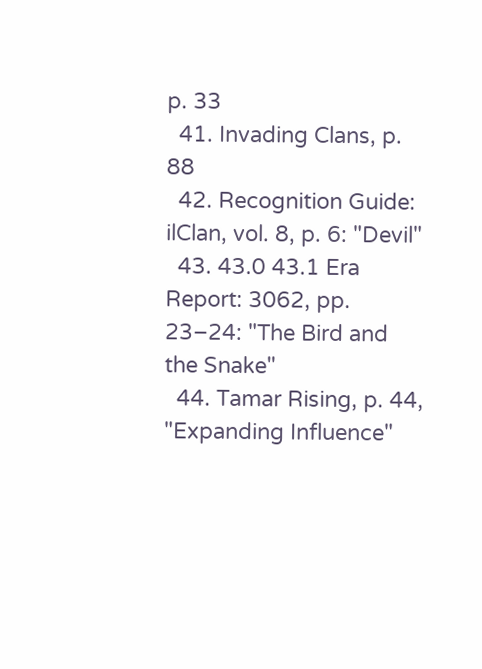p. 33
  41. Invading Clans, p. 88
  42. Recognition Guide: ilClan, vol. 8, p. 6: "Devil"
  43. 43.0 43.1 Era Report: 3062, pp. 23–24: "The Bird and the Snake"
  44. Tamar Rising, p. 44, "Expanding Influence"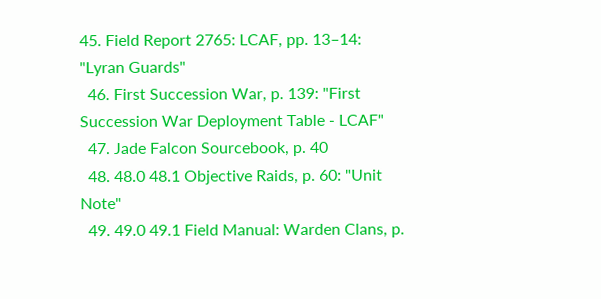45. Field Report 2765: LCAF, pp. 13–14: "Lyran Guards"
  46. First Succession War, p. 139: "First Succession War Deployment Table - LCAF"
  47. Jade Falcon Sourcebook, p. 40
  48. 48.0 48.1 Objective Raids, p. 60: "Unit Note"
  49. 49.0 49.1 Field Manual: Warden Clans, p.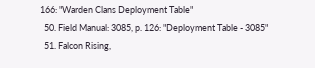166: "Warden Clans Deployment Table"
  50. Field Manual: 3085, p. 126: "Deployment Table - 3085"
  51. Falcon Rising,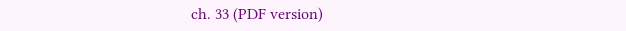ch. 33 (PDF version)